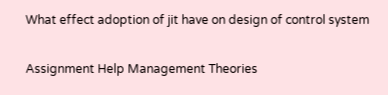What effect adoption of jit have on design of control system

Assignment Help Management Theories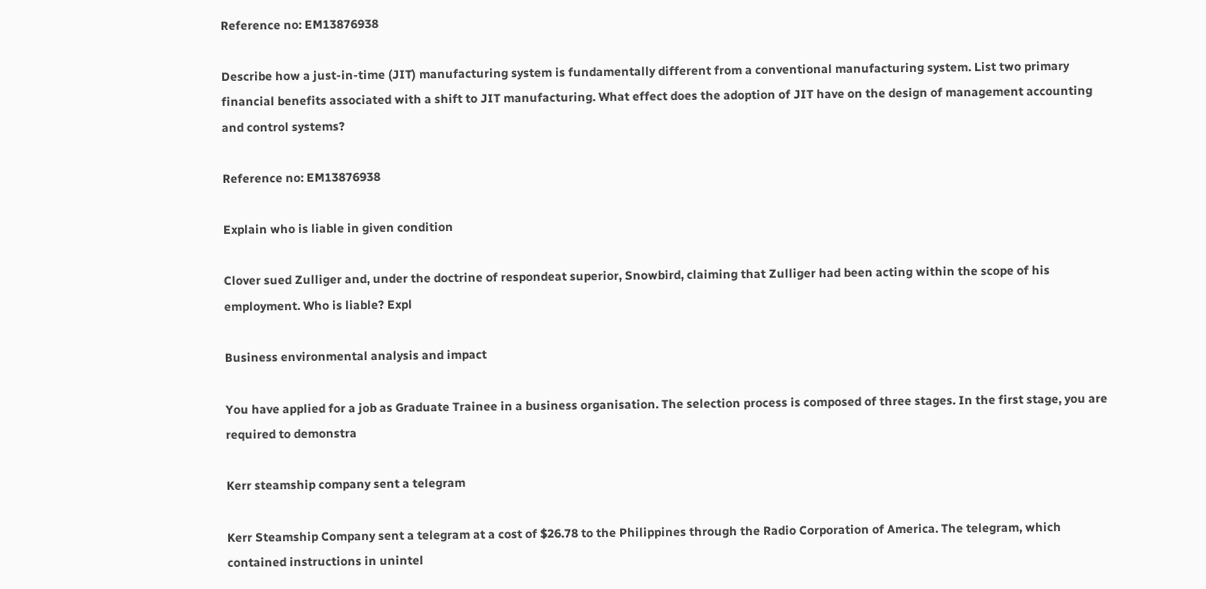Reference no: EM13876938

Describe how a just-in-time (JIT) manufacturing system is fundamentally different from a conventional manufacturing system. List two primary financial benefits associated with a shift to JIT manufacturing. What effect does the adoption of JIT have on the design of management accounting and control systems?

Reference no: EM13876938

Explain who is liable in given condition

Clover sued Zulliger and, under the doctrine of respondeat superior, Snowbird, claiming that Zulliger had been acting within the scope of his employment. Who is liable? Expl

Business environmental analysis and impact

You have applied for a job as Graduate Trainee in a business organisation. The selection process is composed of three stages. In the first stage, you are required to demonstra

Kerr steamship company sent a telegram

Kerr Steamship Company sent a telegram at a cost of $26.78 to the Philippines through the Radio Corporation of America. The telegram, which contained instructions in unintel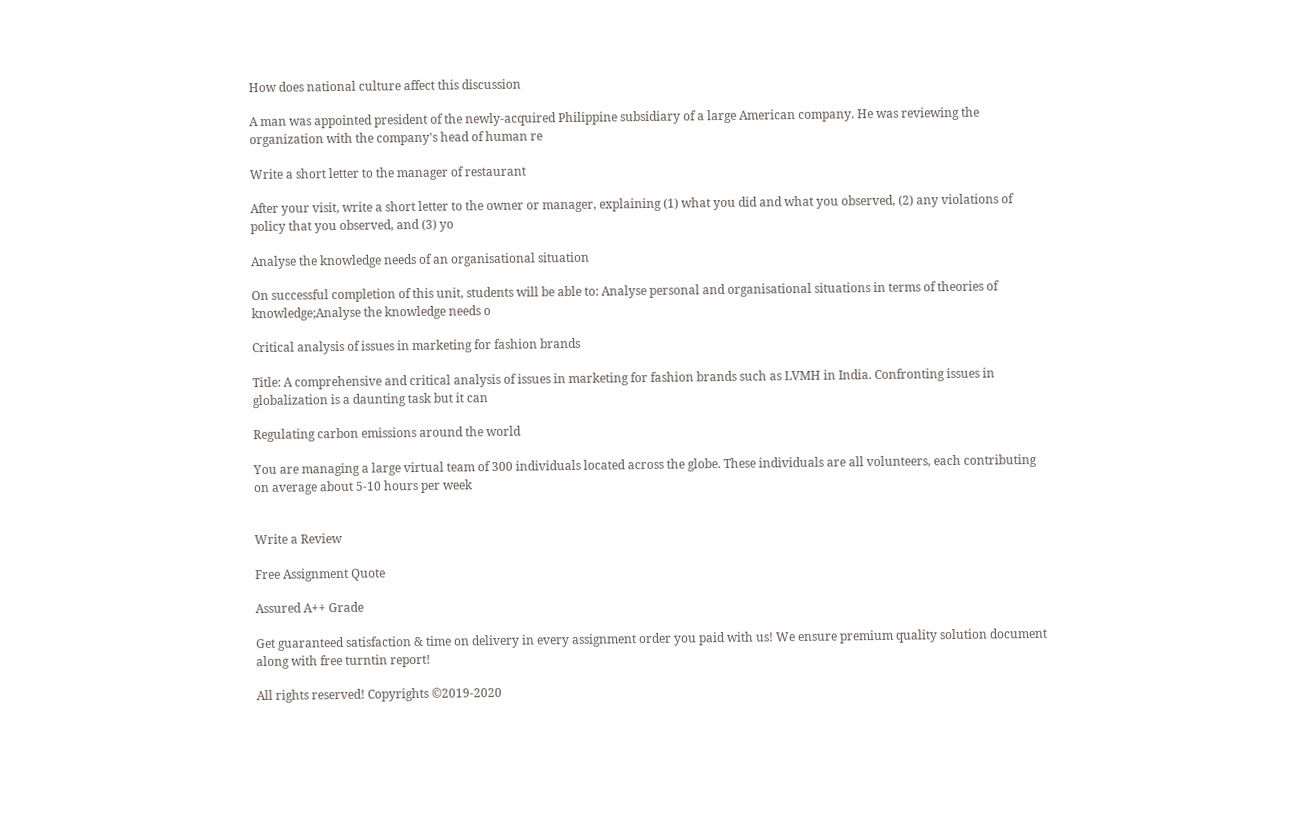How does national culture affect this discussion

A man was appointed president of the newly-acquired Philippine subsidiary of a large American company. He was reviewing the organization with the company's head of human re

Write a short letter to the manager of restaurant

After your visit, write a short letter to the owner or manager, explaining (1) what you did and what you observed, (2) any violations of policy that you observed, and (3) yo

Analyse the knowledge needs of an organisational situation

On successful completion of this unit, students will be able to: Analyse personal and organisational situations in terms of theories of knowledge;Analyse the knowledge needs o

Critical analysis of issues in marketing for fashion brands

Title: A comprehensive and critical analysis of issues in marketing for fashion brands such as LVMH in India. Confronting issues in globalization is a daunting task but it can

Regulating carbon emissions around the world

You are managing a large virtual team of 300 individuals located across the globe. These individuals are all volunteers, each contributing on average about 5-10 hours per week


Write a Review

Free Assignment Quote

Assured A++ Grade

Get guaranteed satisfaction & time on delivery in every assignment order you paid with us! We ensure premium quality solution document along with free turntin report!

All rights reserved! Copyrights ©2019-2020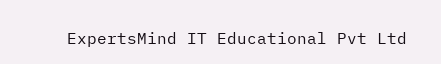ExpertsMind IT Educational Pvt Ltd